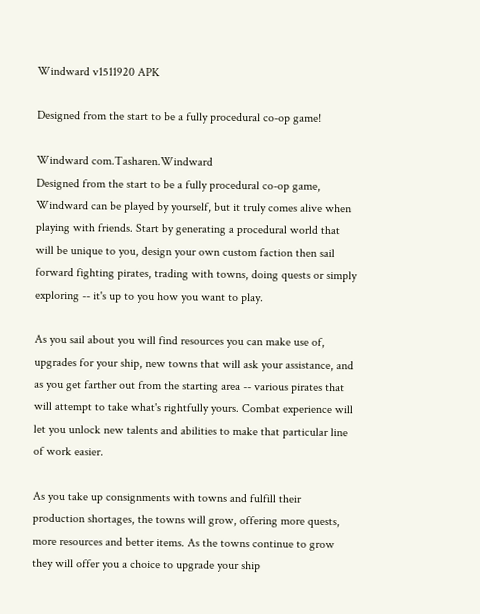Windward v1511920 APK

Designed from the start to be a fully procedural co-op game!

Windward com.Tasharen.Windward
Designed from the start to be a fully procedural co-op game, Windward can be played by yourself, but it truly comes alive when playing with friends. Start by generating a procedural world that will be unique to you, design your own custom faction then sail forward fighting pirates, trading with towns, doing quests or simply exploring -- it's up to you how you want to play.

As you sail about you will find resources you can make use of, upgrades for your ship, new towns that will ask your assistance, and as you get farther out from the starting area -- various pirates that will attempt to take what's rightfully yours. Combat experience will let you unlock new talents and abilities to make that particular line of work easier.

As you take up consignments with towns and fulfill their production shortages, the towns will grow, offering more quests, more resources and better items. As the towns continue to grow they will offer you a choice to upgrade your ship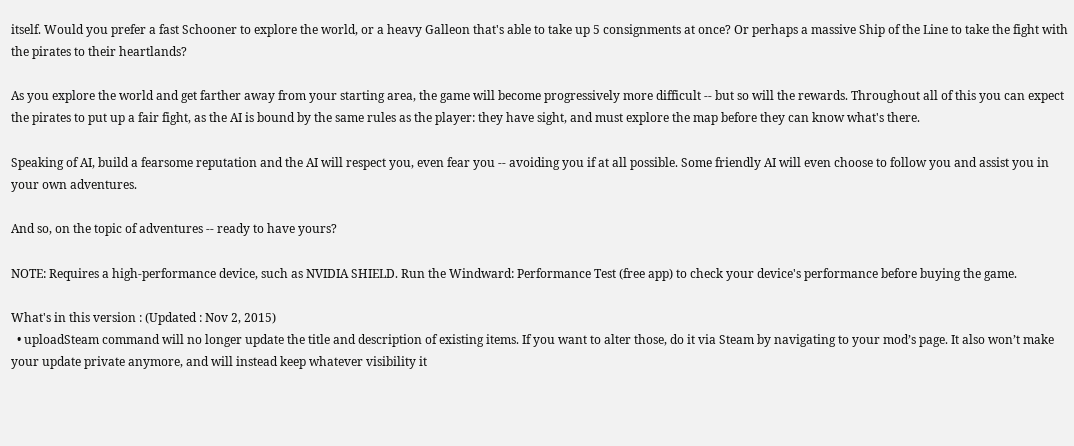itself. Would you prefer a fast Schooner to explore the world, or a heavy Galleon that's able to take up 5 consignments at once? Or perhaps a massive Ship of the Line to take the fight with the pirates to their heartlands?

As you explore the world and get farther away from your starting area, the game will become progressively more difficult -- but so will the rewards. Throughout all of this you can expect the pirates to put up a fair fight, as the AI is bound by the same rules as the player: they have sight, and must explore the map before they can know what's there.

Speaking of AI, build a fearsome reputation and the AI will respect you, even fear you -- avoiding you if at all possible. Some friendly AI will even choose to follow you and assist you in your own adventures.

And so, on the topic of adventures -- ready to have yours?

NOTE: Requires a high-performance device, such as NVIDIA SHIELD. Run the Windward: Performance Test (free app) to check your device's performance before buying the game.

What's in this version : (Updated : Nov 2, 2015)
  • uploadSteam command will no longer update the title and description of existing items. If you want to alter those, do it via Steam by navigating to your mod’s page. It also won’t make your update private anymore, and will instead keep whatever visibility it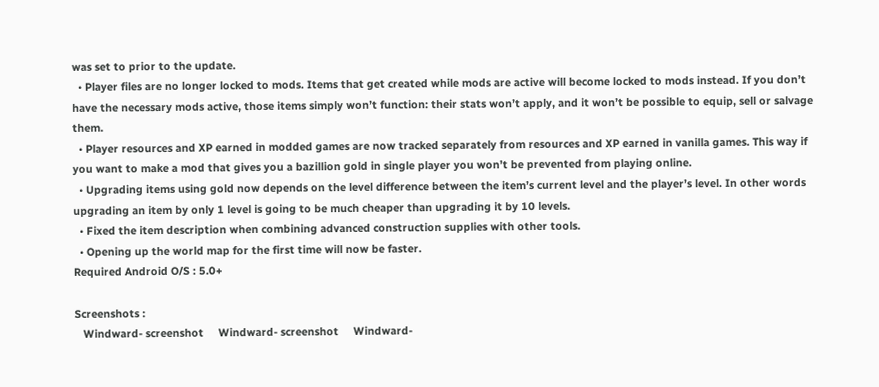was set to prior to the update.
  • Player files are no longer locked to mods. Items that get created while mods are active will become locked to mods instead. If you don’t have the necessary mods active, those items simply won’t function: their stats won’t apply, and it won’t be possible to equip, sell or salvage them.
  • Player resources and XP earned in modded games are now tracked separately from resources and XP earned in vanilla games. This way if you want to make a mod that gives you a bazillion gold in single player you won’t be prevented from playing online.
  • Upgrading items using gold now depends on the level difference between the item’s current level and the player’s level. In other words upgrading an item by only 1 level is going to be much cheaper than upgrading it by 10 levels.
  • Fixed the item description when combining advanced construction supplies with other tools.
  • Opening up the world map for the first time will now be faster.
Required Android O/S : 5.0+

Screenshots :
   Windward- screenshot     Windward- screenshot     Windward-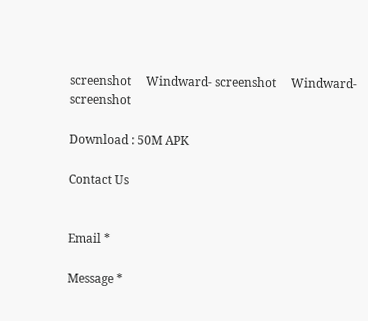screenshot     Windward- screenshot     Windward- screenshot

Download : 50M APK

Contact Us


Email *

Message *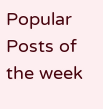Popular Posts of the week